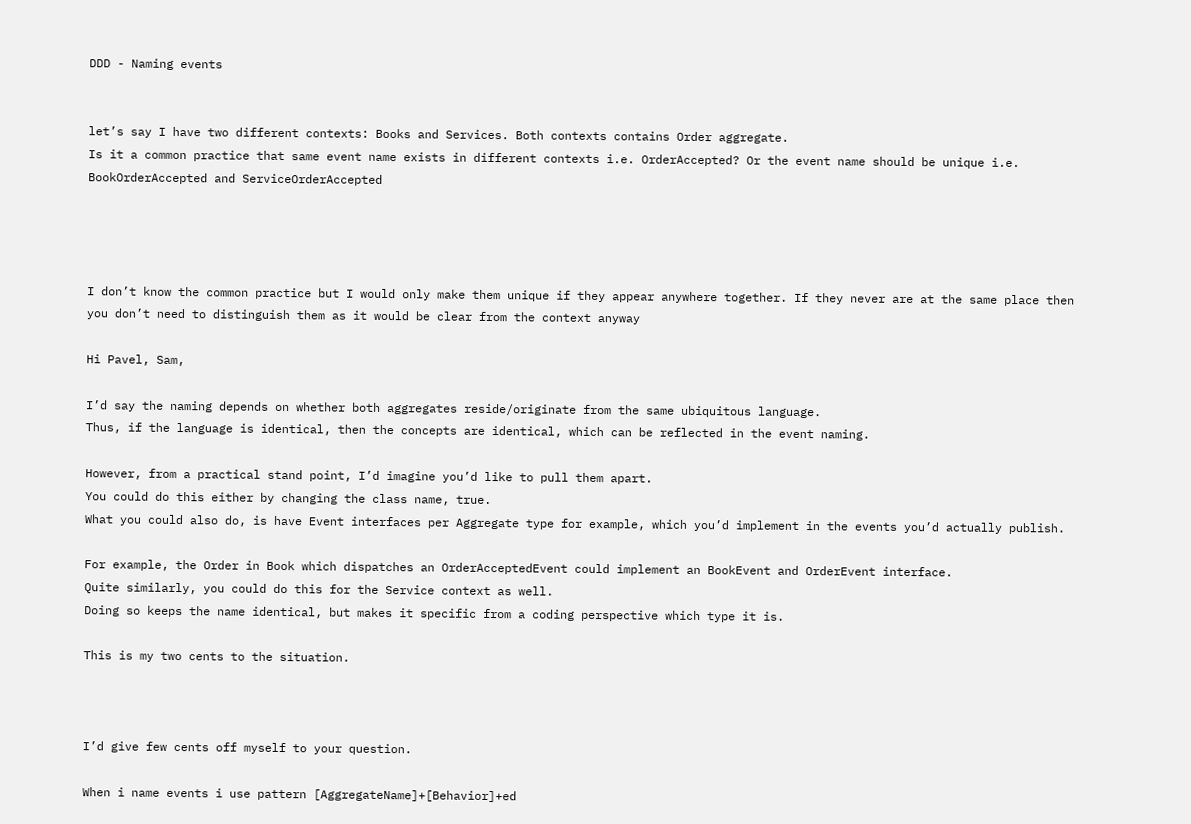DDD - Naming events


let’s say I have two different contexts: Books and Services. Both contexts contains Order aggregate.
Is it a common practice that same event name exists in different contexts i.e. OrderAccepted? Or the event name should be unique i.e. BookOrderAccepted and ServiceOrderAccepted




I don’t know the common practice but I would only make them unique if they appear anywhere together. If they never are at the same place then you don’t need to distinguish them as it would be clear from the context anyway

Hi Pavel, Sam,

I’d say the naming depends on whether both aggregates reside/originate from the same ubiquitous language.
Thus, if the language is identical, then the concepts are identical, which can be reflected in the event naming.

However, from a practical stand point, I’d imagine you’d like to pull them apart.
You could do this either by changing the class name, true.
What you could also do, is have Event interfaces per Aggregate type for example, which you’d implement in the events you’d actually publish.

For example, the Order in Book which dispatches an OrderAcceptedEvent could implement an BookEvent and OrderEvent interface.
Quite similarly, you could do this for the Service context as well.
Doing so keeps the name identical, but makes it specific from a coding perspective which type it is.

This is my two cents to the situation.



I’d give few cents off myself to your question.

When i name events i use pattern [AggregateName]+[Behavior]+ed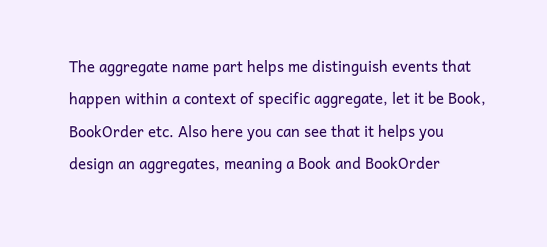The aggregate name part helps me distinguish events that happen within a context of specific aggregate, let it be Book, BookOrder etc. Also here you can see that it helps you design an aggregates, meaning a Book and BookOrder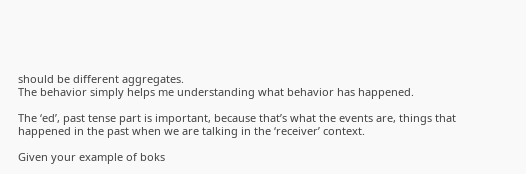should be different aggregates.
The behavior simply helps me understanding what behavior has happened.

The ‘ed’, past tense part is important, because that’s what the events are, things that happened in the past when we are talking in the ‘receiver’ context.

Given your example of boks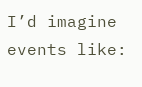I’d imagine events like: